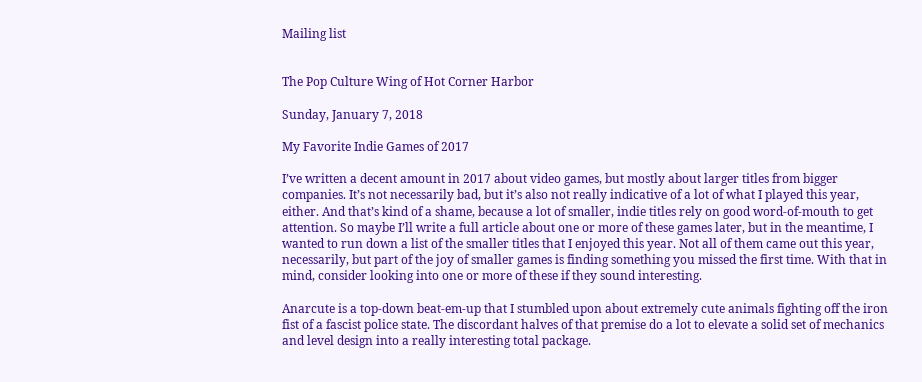Mailing list


The Pop Culture Wing of Hot Corner Harbor

Sunday, January 7, 2018

My Favorite Indie Games of 2017

I’ve written a decent amount in 2017 about video games, but mostly about larger titles from bigger companies. It’s not necessarily bad, but it’s also not really indicative of a lot of what I played this year, either. And that’s kind of a shame, because a lot of smaller, indie titles rely on good word-of-mouth to get attention. So maybe I’ll write a full article about one or more of these games later, but in the meantime, I wanted to run down a list of the smaller titles that I enjoyed this year. Not all of them came out this year, necessarily, but part of the joy of smaller games is finding something you missed the first time. With that in mind, consider looking into one or more of these if they sound interesting.

Anarcute is a top-down beat-em-up that I stumbled upon about extremely cute animals fighting off the iron fist of a fascist police state. The discordant halves of that premise do a lot to elevate a solid set of mechanics and level design into a really interesting total package.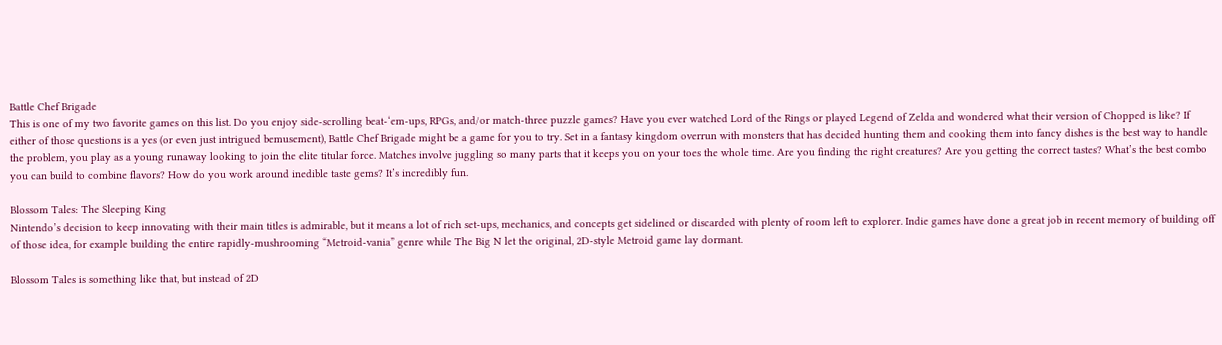Battle Chef Brigade
This is one of my two favorite games on this list. Do you enjoy side-scrolling beat-‘em-ups, RPGs, and/or match-three puzzle games? Have you ever watched Lord of the Rings or played Legend of Zelda and wondered what their version of Chopped is like? If either of those questions is a yes (or even just intrigued bemusement), Battle Chef Brigade might be a game for you to try. Set in a fantasy kingdom overrun with monsters that has decided hunting them and cooking them into fancy dishes is the best way to handle the problem, you play as a young runaway looking to join the elite titular force. Matches involve juggling so many parts that it keeps you on your toes the whole time. Are you finding the right creatures? Are you getting the correct tastes? What’s the best combo you can build to combine flavors? How do you work around inedible taste gems? It’s incredibly fun.

Blossom Tales: The Sleeping King
Nintendo’s decision to keep innovating with their main titles is admirable, but it means a lot of rich set-ups, mechanics, and concepts get sidelined or discarded with plenty of room left to explorer. Indie games have done a great job in recent memory of building off of those idea, for example building the entire rapidly-mushrooming “Metroid-vania” genre while The Big N let the original, 2D-style Metroid game lay dormant.

Blossom Tales is something like that, but instead of 2D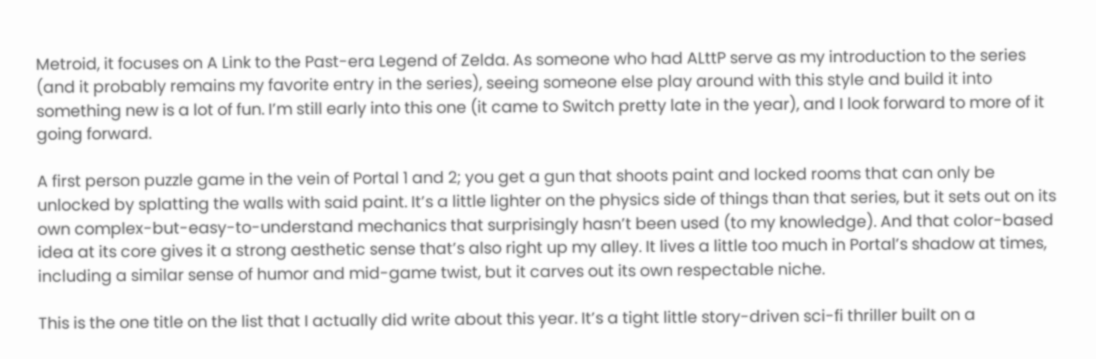Metroid, it focuses on A Link to the Past-era Legend of Zelda. As someone who had ALttP serve as my introduction to the series (and it probably remains my favorite entry in the series), seeing someone else play around with this style and build it into something new is a lot of fun. I’m still early into this one (it came to Switch pretty late in the year), and I look forward to more of it going forward.

A first person puzzle game in the vein of Portal 1 and 2; you get a gun that shoots paint and locked rooms that can only be unlocked by splatting the walls with said paint. It’s a little lighter on the physics side of things than that series, but it sets out on its own complex-but-easy-to-understand mechanics that surprisingly hasn’t been used (to my knowledge). And that color-based idea at its core gives it a strong aesthetic sense that’s also right up my alley. It lives a little too much in Portal’s shadow at times, including a similar sense of humor and mid-game twist, but it carves out its own respectable niche.

This is the one title on the list that I actually did write about this year. It’s a tight little story-driven sci-fi thriller built on a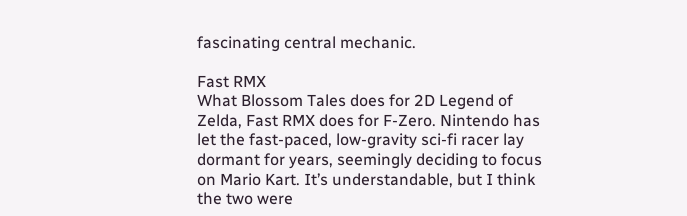fascinating central mechanic.

Fast RMX
What Blossom Tales does for 2D Legend of Zelda, Fast RMX does for F-Zero. Nintendo has let the fast-paced, low-gravity sci-fi racer lay dormant for years, seemingly deciding to focus on Mario Kart. It’s understandable, but I think the two were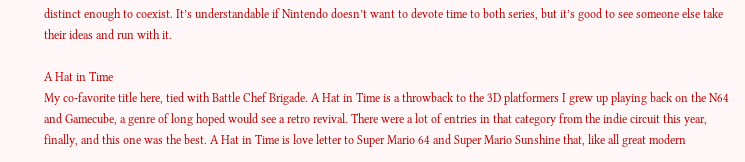distinct enough to coexist. It’s understandable if Nintendo doesn’t want to devote time to both series, but it’s good to see someone else take their ideas and run with it.

A Hat in Time
My co-favorite title here, tied with Battle Chef Brigade. A Hat in Time is a throwback to the 3D platformers I grew up playing back on the N64 and Gamecube, a genre of long hoped would see a retro revival. There were a lot of entries in that category from the indie circuit this year, finally, and this one was the best. A Hat in Time is love letter to Super Mario 64 and Super Mario Sunshine that, like all great modern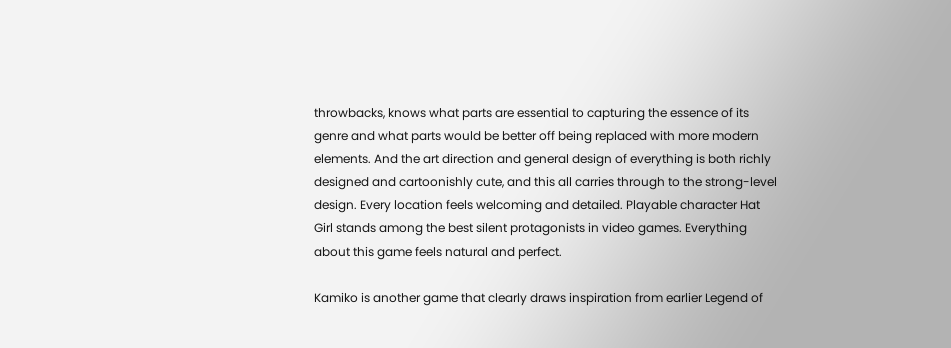throwbacks, knows what parts are essential to capturing the essence of its genre and what parts would be better off being replaced with more modern elements. And the art direction and general design of everything is both richly designed and cartoonishly cute, and this all carries through to the strong-level design. Every location feels welcoming and detailed. Playable character Hat Girl stands among the best silent protagonists in video games. Everything about this game feels natural and perfect.

Kamiko is another game that clearly draws inspiration from earlier Legend of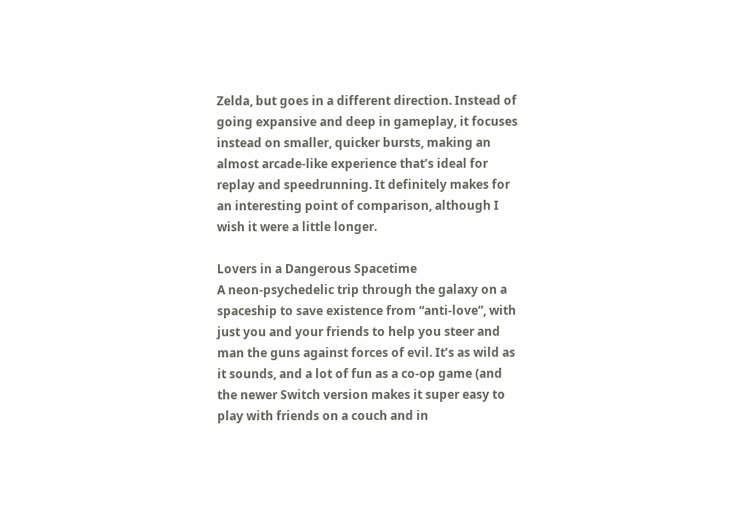Zelda, but goes in a different direction. Instead of going expansive and deep in gameplay, it focuses instead on smaller, quicker bursts, making an almost arcade-like experience that’s ideal for replay and speedrunning. It definitely makes for an interesting point of comparison, although I wish it were a little longer.

Lovers in a Dangerous Spacetime
A neon-psychedelic trip through the galaxy on a spaceship to save existence from “anti-love”, with just you and your friends to help you steer and man the guns against forces of evil. It’s as wild as it sounds, and a lot of fun as a co-op game (and the newer Switch version makes it super easy to play with friends on a couch and in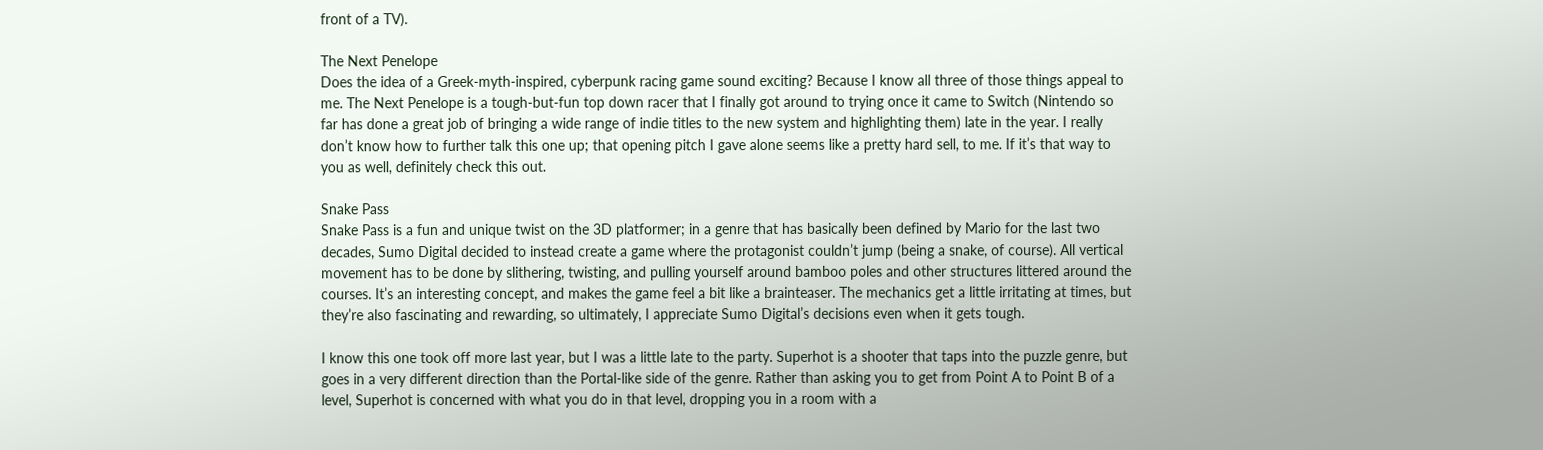front of a TV).

The Next Penelope
Does the idea of a Greek-myth-inspired, cyberpunk racing game sound exciting? Because I know all three of those things appeal to me. The Next Penelope is a tough-but-fun top down racer that I finally got around to trying once it came to Switch (Nintendo so far has done a great job of bringing a wide range of indie titles to the new system and highlighting them) late in the year. I really don’t know how to further talk this one up; that opening pitch I gave alone seems like a pretty hard sell, to me. If it’s that way to you as well, definitely check this out.

Snake Pass
Snake Pass is a fun and unique twist on the 3D platformer; in a genre that has basically been defined by Mario for the last two decades, Sumo Digital decided to instead create a game where the protagonist couldn’t jump (being a snake, of course). All vertical movement has to be done by slithering, twisting, and pulling yourself around bamboo poles and other structures littered around the courses. It’s an interesting concept, and makes the game feel a bit like a brainteaser. The mechanics get a little irritating at times, but they’re also fascinating and rewarding, so ultimately, I appreciate Sumo Digital’s decisions even when it gets tough.

I know this one took off more last year, but I was a little late to the party. Superhot is a shooter that taps into the puzzle genre, but goes in a very different direction than the Portal-like side of the genre. Rather than asking you to get from Point A to Point B of a level, Superhot is concerned with what you do in that level, dropping you in a room with a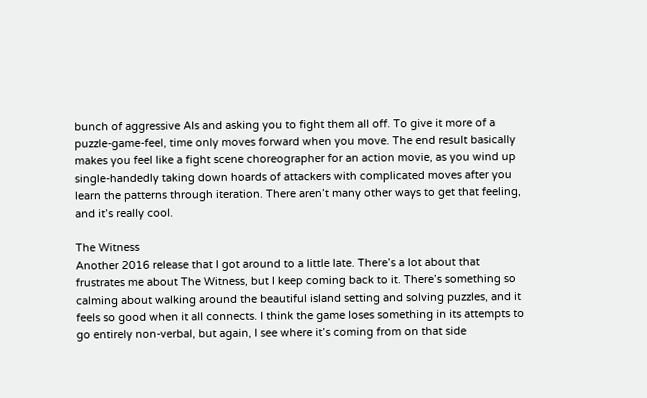bunch of aggressive AIs and asking you to fight them all off. To give it more of a puzzle-game-feel, time only moves forward when you move. The end result basically makes you feel like a fight scene choreographer for an action movie, as you wind up single-handedly taking down hoards of attackers with complicated moves after you learn the patterns through iteration. There aren’t many other ways to get that feeling, and it’s really cool.

The Witness
Another 2016 release that I got around to a little late. There’s a lot about that frustrates me about The Witness, but I keep coming back to it. There’s something so calming about walking around the beautiful island setting and solving puzzles, and it feels so good when it all connects. I think the game loses something in its attempts to go entirely non-verbal, but again, I see where it’s coming from on that side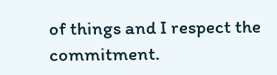of things and I respect the commitment.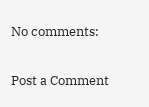No comments:

Post a Comment